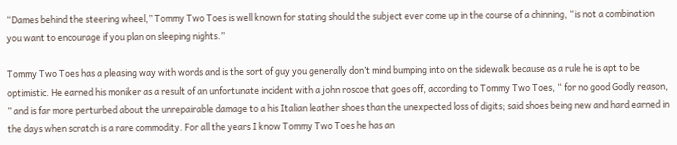“Dames behind the steering wheel,” Tommy Two Toes is well known for stating should the subject ever come up in the course of a chinning, “is not a combination you want to encourage if you plan on sleeping nights.”

Tommy Two Toes has a pleasing way with words and is the sort of guy you generally don’t mind bumping into on the sidewalk because as a rule he is apt to be optimistic. He earned his moniker as a result of an unfortunate incident with a john roscoe that goes off, according to Tommy Two Toes, “ for no good Godly reason, ” and is far more perturbed about the unrepairable damage to a his Italian leather shoes than the unexpected loss of digits; said shoes being new and hard earned in the days when scratch is a rare commodity. For all the years I know Tommy Two Toes he has an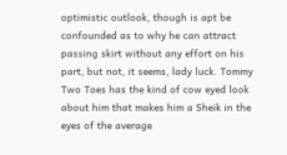optimistic outlook, though is apt be confounded as to why he can attract passing skirt without any effort on his part, but not, it seems, lady luck. Tommy Two Toes has the kind of cow eyed look about him that makes him a Sheik in the eyes of the average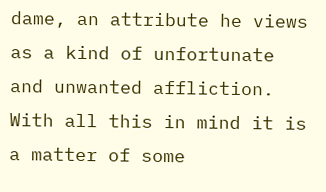dame, an attribute he views as a kind of unfortunate and unwanted affliction. With all this in mind it is a matter of some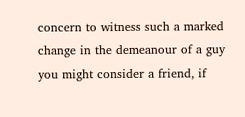concern to witness such a marked change in the demeanour of a guy you might consider a friend, if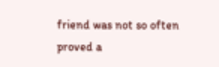friend was not so often proved a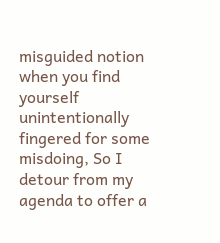misguided notion when you find yourself unintentionally fingered for some misdoing, So I detour from my agenda to offer a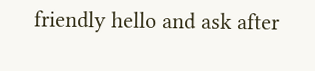friendly hello and ask after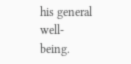his general well- being.